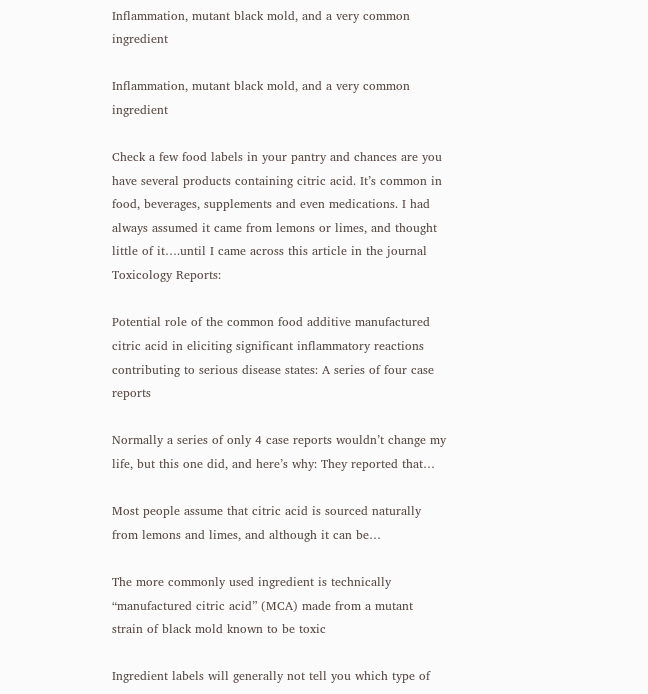Inflammation, mutant black mold, and a very common ingredient

Inflammation, mutant black mold, and a very common ingredient

Check a few food labels in your pantry and chances are you have several products containing citric acid. It’s common in food, beverages, supplements and even medications. I had always assumed it came from lemons or limes, and thought little of it….until I came across this article in the journal Toxicology Reports:

Potential role of the common food additive manufactured citric acid in eliciting significant inflammatory reactions contributing to serious disease states: A series of four case reports

Normally a series of only 4 case reports wouldn’t change my life, but this one did, and here’s why: They reported that…

Most people assume that citric acid is sourced naturally from lemons and limes, and although it can be…

The more commonly used ingredient is technically “manufactured citric acid” (MCA) made from a mutant strain of black mold known to be toxic

Ingredient labels will generally not tell you which type of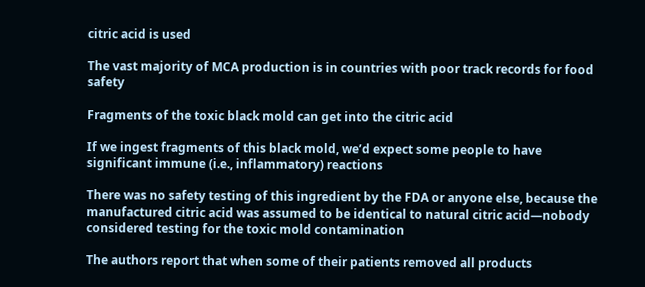citric acid is used

The vast majority of MCA production is in countries with poor track records for food safety

Fragments of the toxic black mold can get into the citric acid

If we ingest fragments of this black mold, we’d expect some people to have significant immune (i.e., inflammatory) reactions

There was no safety testing of this ingredient by the FDA or anyone else, because the manufactured citric acid was assumed to be identical to natural citric acid—nobody considered testing for the toxic mold contamination

The authors report that when some of their patients removed all products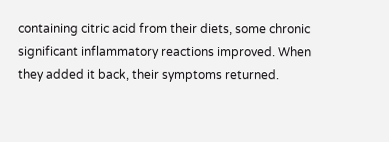containing citric acid from their diets, some chronic significant inflammatory reactions improved. When they added it back, their symptoms returned.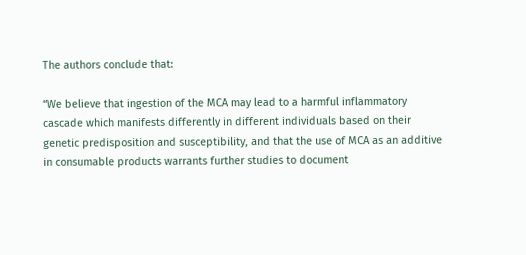The authors conclude that:

“We believe that ingestion of the MCA may lead to a harmful inflammatory cascade which manifests differently in different individuals based on their genetic predisposition and susceptibility, and that the use of MCA as an additive in consumable products warrants further studies to document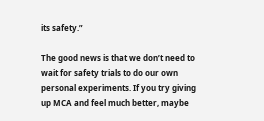its safety.”

The good news is that we don’t need to wait for safety trials to do our own personal experiments. If you try giving up MCA and feel much better, maybe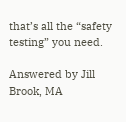that’s all the “safety testing” you need.

Answered by Jill Brook, MA